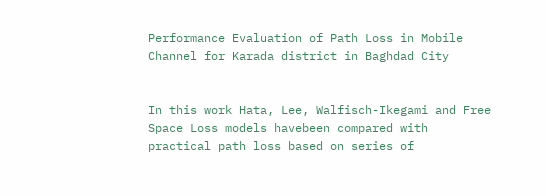Performance Evaluation of Path Loss in Mobile Channel for Karada district in Baghdad City


In this work Hata, Lee, Walfisch-Ikegami and Free Space Loss models havebeen compared with practical path loss based on series of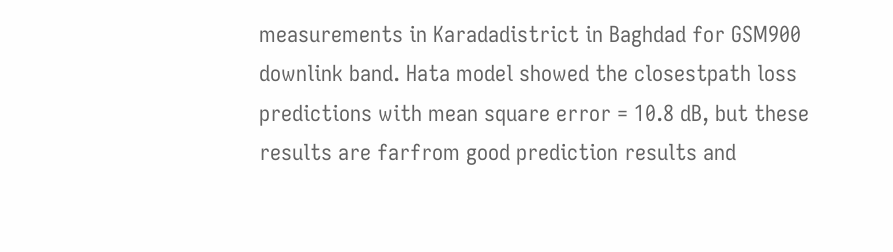measurements in Karadadistrict in Baghdad for GSM900 downlink band. Hata model showed the closestpath loss predictions with mean square error = 10.8 dB, but these results are farfrom good prediction results and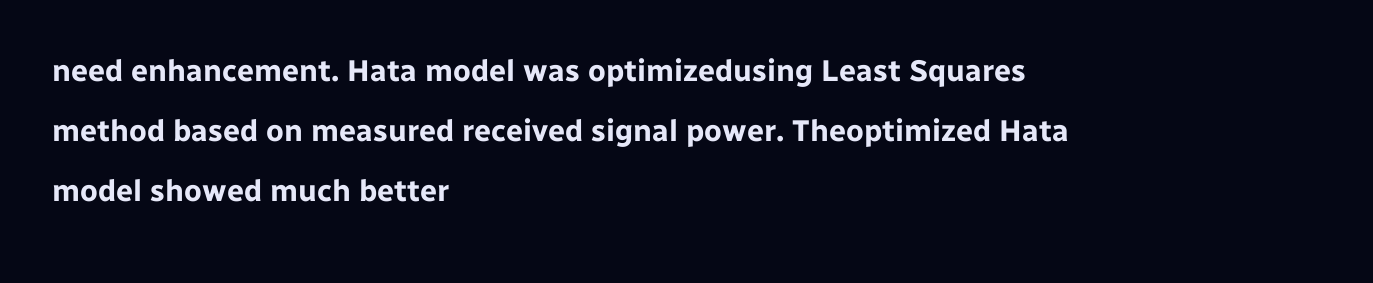need enhancement. Hata model was optimizedusing Least Squares method based on measured received signal power. Theoptimized Hata model showed much better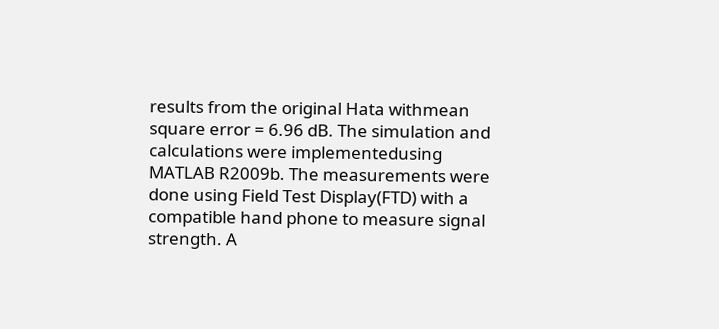results from the original Hata withmean square error = 6.96 dB. The simulation and calculations were implementedusing MATLAB R2009b. The measurements were done using Field Test Display(FTD) with a compatible hand phone to measure signal strength. A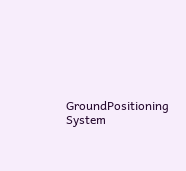GroundPositioning System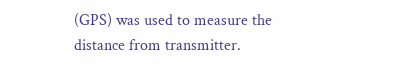(GPS) was used to measure the distance from transmitter.